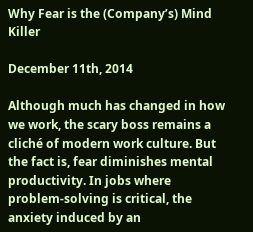Why Fear is the (Company’s) Mind Killer

December 11th, 2014

Although much has changed in how we work, the scary boss remains a cliché of modern work culture. But the fact is, fear diminishes mental productivity. In jobs where problem-solving is critical, the anxiety induced by an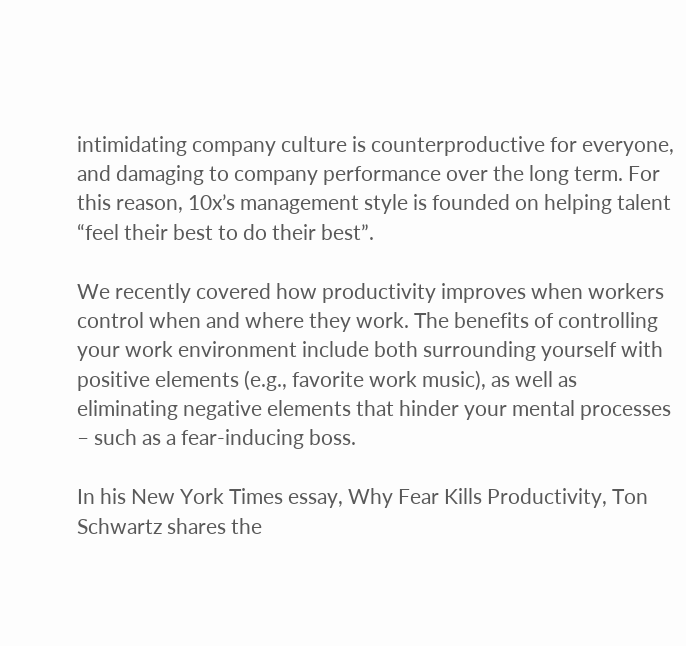intimidating company culture is counterproductive for everyone, and damaging to company performance over the long term. For this reason, 10x’s management style is founded on helping talent “feel their best to do their best”.

We recently covered how productivity improves when workers control when and where they work. The benefits of controlling your work environment include both surrounding yourself with positive elements (e.g., favorite work music), as well as eliminating negative elements that hinder your mental processes – such as a fear-inducing boss.

In his New York Times essay, Why Fear Kills Productivity, Ton Schwartz shares the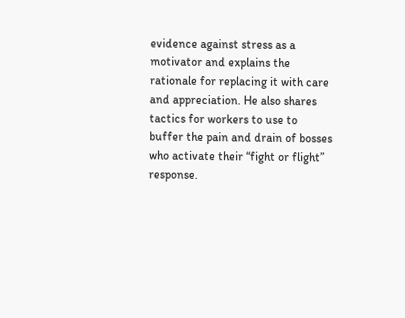evidence against stress as a motivator and explains the rationale for replacing it with care and appreciation. He also shares tactics for workers to use to buffer the pain and drain of bosses who activate their “fight or flight” response.